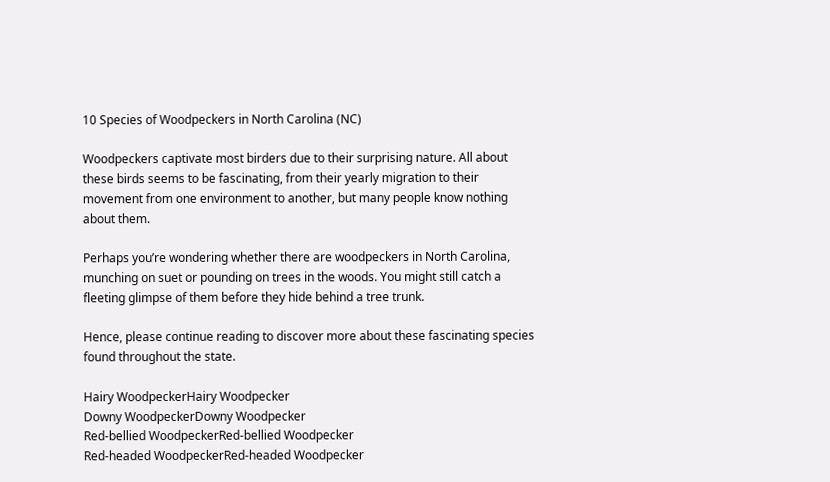10 Species of Woodpeckers in North Carolina (NC)

Woodpeckers captivate most birders due to their surprising nature. All about these birds seems to be fascinating, from their yearly migration to their movement from one environment to another, but many people know nothing about them.

Perhaps you’re wondering whether there are woodpeckers in North Carolina, munching on suet or pounding on trees in the woods. You might still catch a fleeting glimpse of them before they hide behind a tree trunk.

Hence, please continue reading to discover more about these fascinating species found throughout the state.

Hairy WoodpeckerHairy Woodpecker
Downy WoodpeckerDowny Woodpecker
Red-bellied WoodpeckerRed-bellied Woodpecker
Red-headed WoodpeckerRed-headed Woodpecker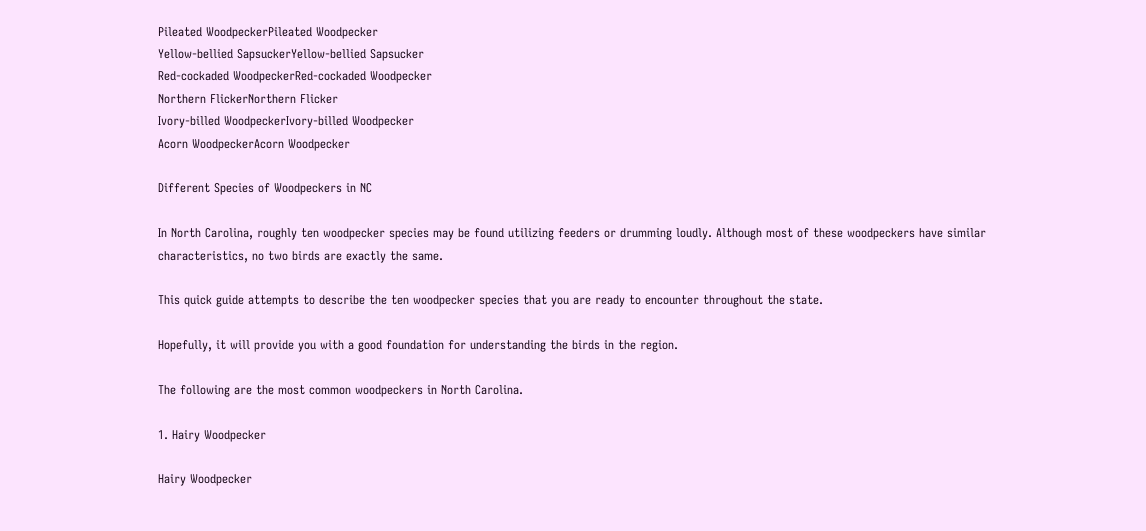Pileated WoodpeckerPileated Woodpecker
Yellow-bellied SapsuckerYellow-bellied Sapsucker
Red-cockaded WoodpeckerRed-cockaded Woodpecker
Northern FlickerNorthern Flicker
Ivory-billed WoodpeckerIvory-billed Woodpecker
Acorn WoodpeckerAcorn Woodpecker

Different Species of Woodpeckers in NC

In North Carolina, roughly ten woodpecker species may be found utilizing feeders or drumming loudly. Although most of these woodpeckers have similar characteristics, no two birds are exactly the same.

This quick guide attempts to describe the ten woodpecker species that you are ready to encounter throughout the state.

Hopefully, it will provide you with a good foundation for understanding the birds in the region.

The following are the most common woodpeckers in North Carolina.

1. Hairy Woodpecker

Hairy Woodpecker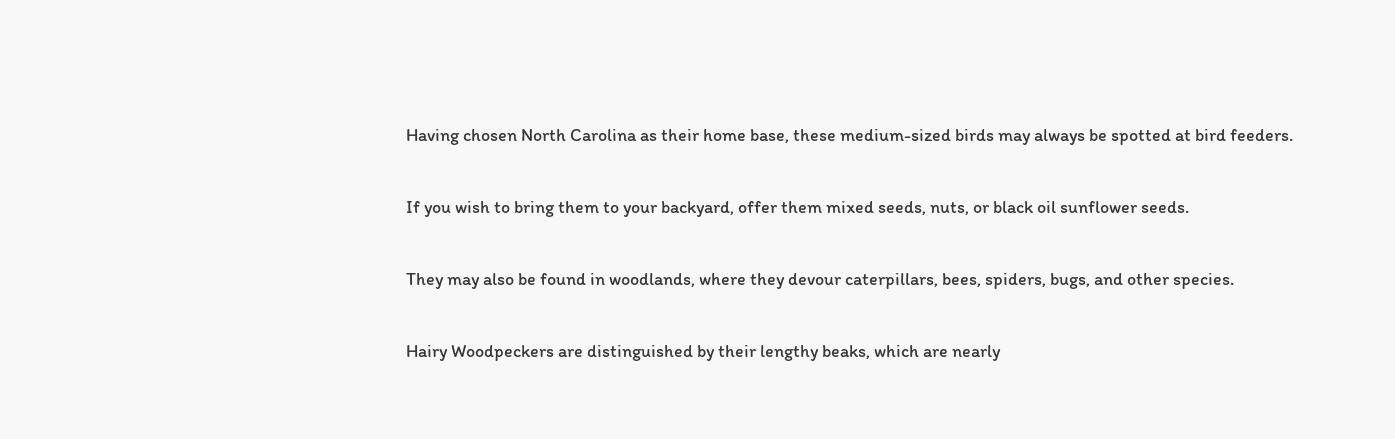Having chosen North Carolina as their home base, these medium-sized birds may always be spotted at bird feeders.

If you wish to bring them to your backyard, offer them mixed seeds, nuts, or black oil sunflower seeds.

They may also be found in woodlands, where they devour caterpillars, bees, spiders, bugs, and other species.

Hairy Woodpeckers are distinguished by their lengthy beaks, which are nearly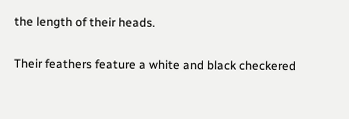the length of their heads.

Their feathers feature a white and black checkered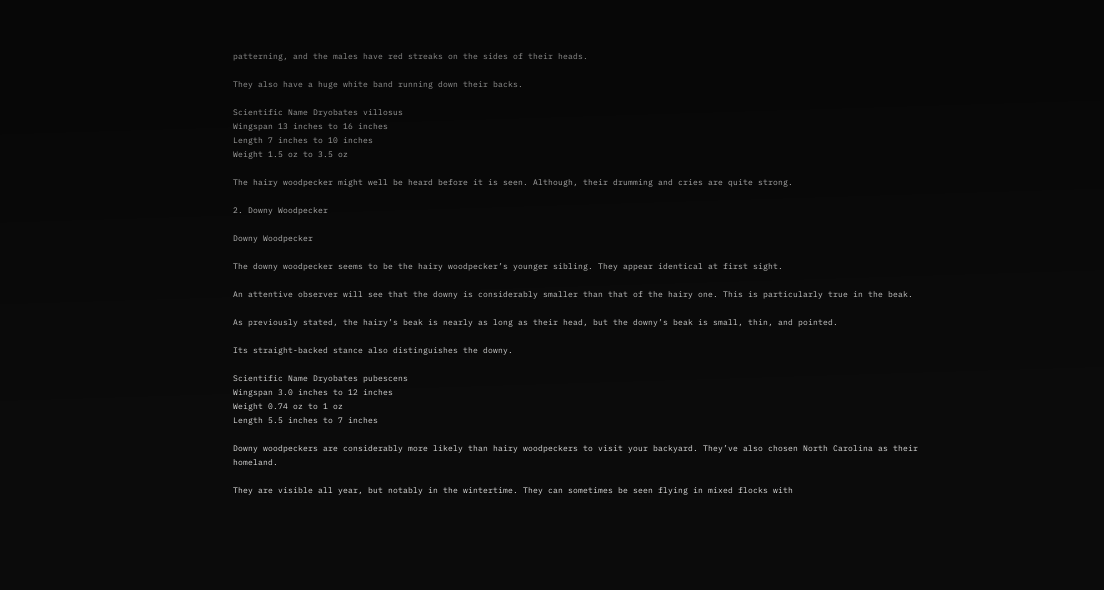patterning, and the males have red streaks on the sides of their heads.

They also have a huge white band running down their backs.

Scientific Name Dryobates villosus
Wingspan 13 inches to 16 inches
Length 7 inches to 10 inches
Weight 1.5 oz to 3.5 oz

The hairy woodpecker might well be heard before it is seen. Although, their drumming and cries are quite strong.

2. Downy Woodpecker

Downy Woodpecker

The downy woodpecker seems to be the hairy woodpecker’s younger sibling. They appear identical at first sight.

An attentive observer will see that the downy is considerably smaller than that of the hairy one. This is particularly true in the beak.

As previously stated, the hairy’s beak is nearly as long as their head, but the downy’s beak is small, thin, and pointed.

Its straight-backed stance also distinguishes the downy.

Scientific Name Dryobates pubescens
Wingspan 3.0 inches to 12 inches
Weight 0.74 oz to 1 oz
Length 5.5 inches to 7 inches

Downy woodpeckers are considerably more likely than hairy woodpeckers to visit your backyard. They’ve also chosen North Carolina as their homeland.

They are visible all year, but notably in the wintertime. They can sometimes be seen flying in mixed flocks with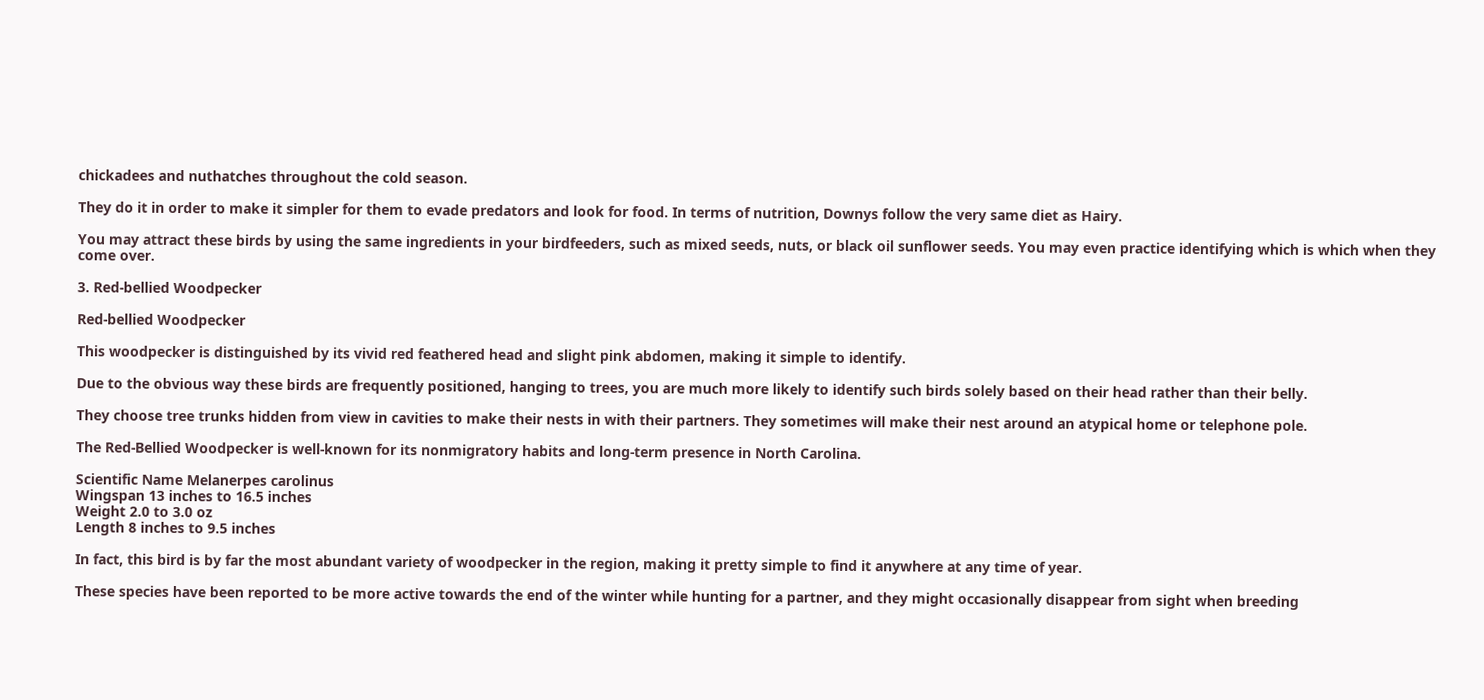chickadees and nuthatches throughout the cold season.

They do it in order to make it simpler for them to evade predators and look for food. In terms of nutrition, Downys follow the very same diet as Hairy.

You may attract these birds by using the same ingredients in your birdfeeders, such as mixed seeds, nuts, or black oil sunflower seeds. You may even practice identifying which is which when they come over.

3. Red-bellied Woodpecker

Red-bellied Woodpecker

This woodpecker is distinguished by its vivid red feathered head and slight pink abdomen, making it simple to identify.

Due to the obvious way these birds are frequently positioned, hanging to trees, you are much more likely to identify such birds solely based on their head rather than their belly.

They choose tree trunks hidden from view in cavities to make their nests in with their partners. They sometimes will make their nest around an atypical home or telephone pole.

The Red-Bellied Woodpecker is well-known for its nonmigratory habits and long-term presence in North Carolina.

Scientific Name Melanerpes carolinus
Wingspan 13 inches to 16.5 inches
Weight 2.0 to 3.0 oz
Length 8 inches to 9.5 inches

In fact, this bird is by far the most abundant variety of woodpecker in the region, making it pretty simple to find it anywhere at any time of year.

These species have been reported to be more active towards the end of the winter while hunting for a partner, and they might occasionally disappear from sight when breeding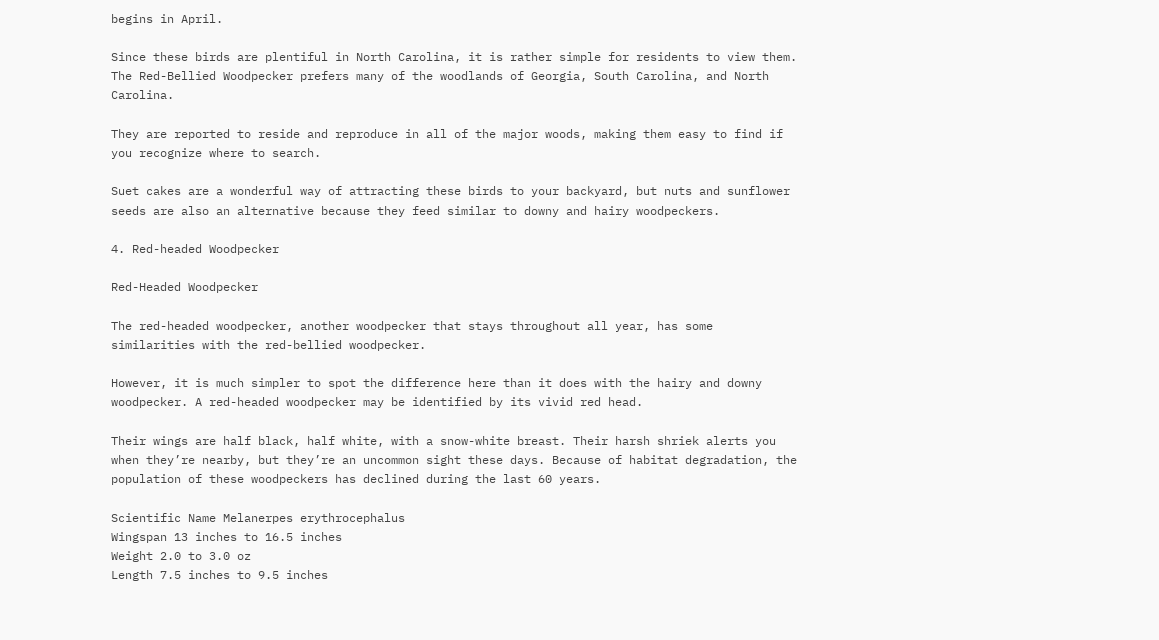begins in April.

Since these birds are plentiful in North Carolina, it is rather simple for residents to view them. The Red-Bellied Woodpecker prefers many of the woodlands of Georgia, South Carolina, and North Carolina.

They are reported to reside and reproduce in all of the major woods, making them easy to find if you recognize where to search.

Suet cakes are a wonderful way of attracting these birds to your backyard, but nuts and sunflower seeds are also an alternative because they feed similar to downy and hairy woodpeckers.

4. Red-headed Woodpecker

Red-Headed Woodpecker

The red-headed woodpecker, another woodpecker that stays throughout all year, has some similarities with the red-bellied woodpecker.

However, it is much simpler to spot the difference here than it does with the hairy and downy woodpecker. A red-headed woodpecker may be identified by its vivid red head.

Their wings are half black, half white, with a snow-white breast. Their harsh shriek alerts you when they’re nearby, but they’re an uncommon sight these days. Because of habitat degradation, the population of these woodpeckers has declined during the last 60 years.

Scientific Name Melanerpes erythrocephalus
Wingspan 13 inches to 16.5 inches
Weight 2.0 to 3.0 oz
Length 7.5 inches to 9.5 inches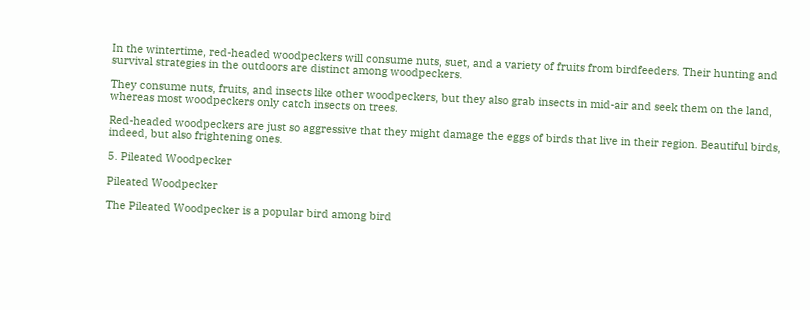In the wintertime, red-headed woodpeckers will consume nuts, suet, and a variety of fruits from birdfeeders. Their hunting and survival strategies in the outdoors are distinct among woodpeckers.

They consume nuts, fruits, and insects like other woodpeckers, but they also grab insects in mid-air and seek them on the land, whereas most woodpeckers only catch insects on trees.

Red-headed woodpeckers are just so aggressive that they might damage the eggs of birds that live in their region. Beautiful birds, indeed, but also frightening ones.

5. Pileated Woodpecker

Pileated Woodpecker

The Pileated Woodpecker is a popular bird among bird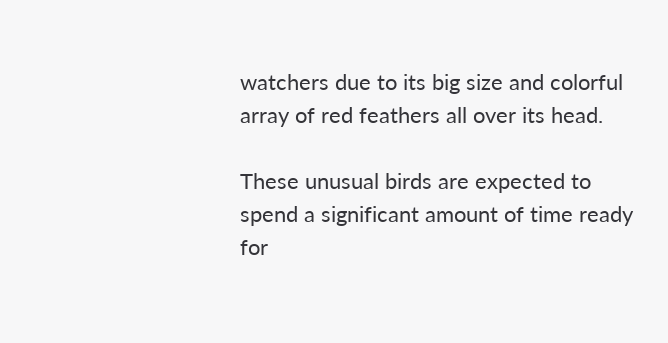watchers due to its big size and colorful array of red feathers all over its head.

These unusual birds are expected to spend a significant amount of time ready for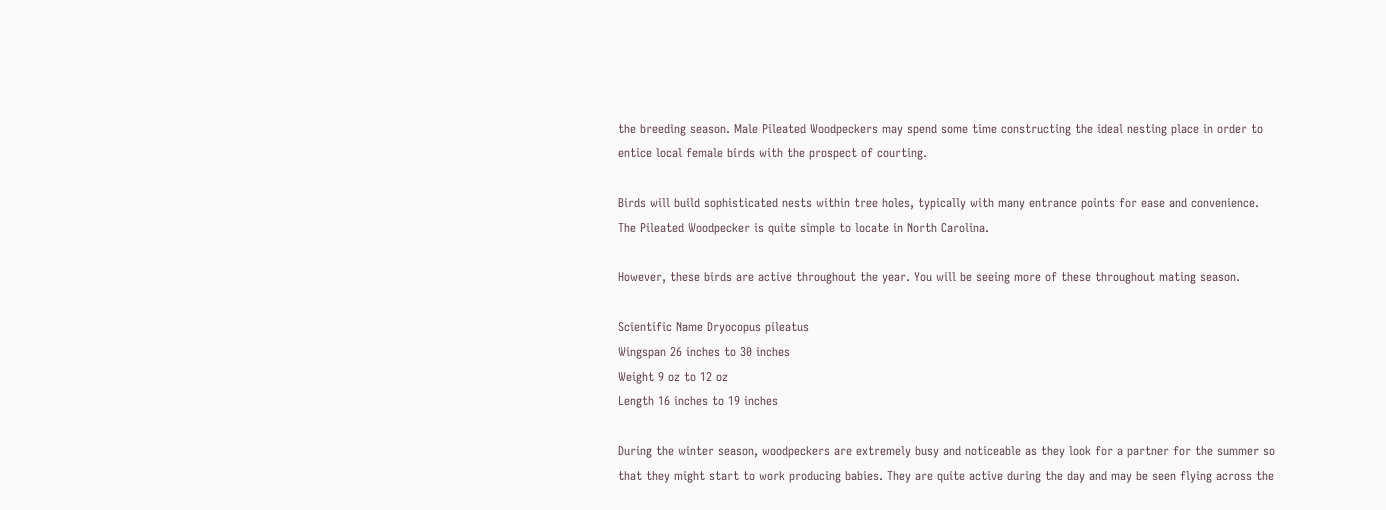the breeding season. Male Pileated Woodpeckers may spend some time constructing the ideal nesting place in order to entice local female birds with the prospect of courting.

Birds will build sophisticated nests within tree holes, typically with many entrance points for ease and convenience. The Pileated Woodpecker is quite simple to locate in North Carolina.

However, these birds are active throughout the year. You will be seeing more of these throughout mating season.

Scientific Name Dryocopus pileatus
Wingspan 26 inches to 30 inches
Weight 9 oz to 12 oz
Length 16 inches to 19 inches

During the winter season, woodpeckers are extremely busy and noticeable as they look for a partner for the summer so that they might start to work producing babies. They are quite active during the day and may be seen flying across the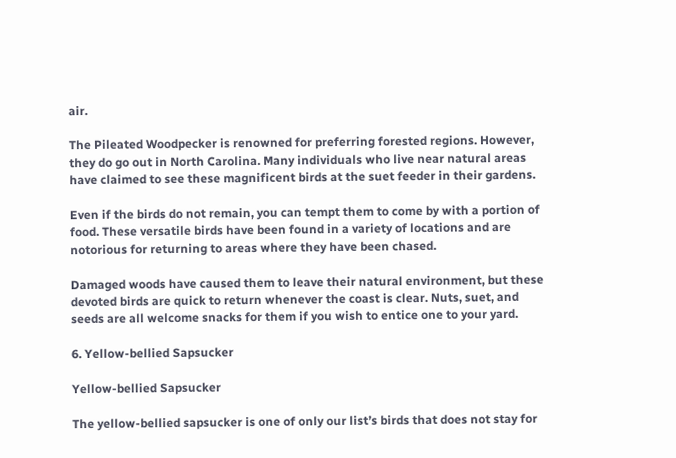air.

The Pileated Woodpecker is renowned for preferring forested regions. However, they do go out in North Carolina. Many individuals who live near natural areas have claimed to see these magnificent birds at the suet feeder in their gardens.

Even if the birds do not remain, you can tempt them to come by with a portion of food. These versatile birds have been found in a variety of locations and are notorious for returning to areas where they have been chased.

Damaged woods have caused them to leave their natural environment, but these devoted birds are quick to return whenever the coast is clear. Nuts, suet, and seeds are all welcome snacks for them if you wish to entice one to your yard.

6. Yellow-bellied Sapsucker

Yellow-bellied Sapsucker

The yellow-bellied sapsucker is one of only our list’s birds that does not stay for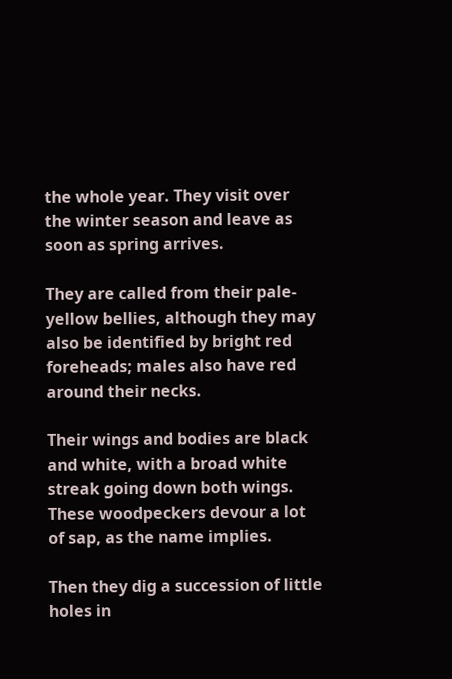the whole year. They visit over the winter season and leave as soon as spring arrives.

They are called from their pale-yellow bellies, although they may also be identified by bright red foreheads; males also have red around their necks.

Their wings and bodies are black and white, with a broad white streak going down both wings. These woodpeckers devour a lot of sap, as the name implies.

Then they dig a succession of little holes in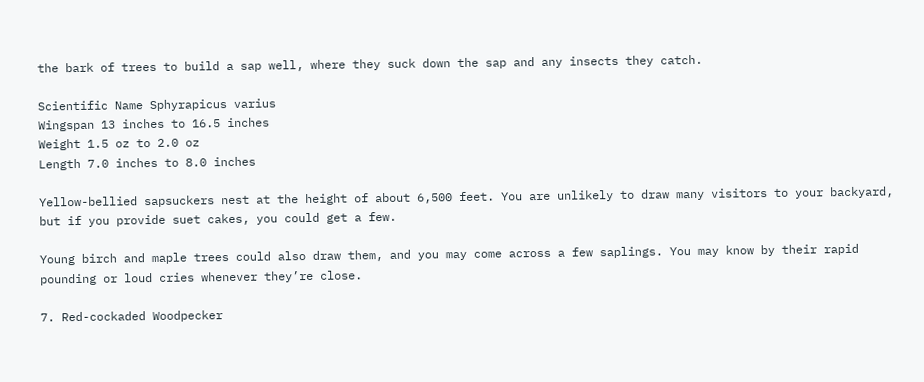the bark of trees to build a sap well, where they suck down the sap and any insects they catch.

Scientific Name Sphyrapicus varius
Wingspan 13 inches to 16.5 inches
Weight 1.5 oz to 2.0 oz
Length 7.0 inches to 8.0 inches

Yellow-bellied sapsuckers nest at the height of about 6,500 feet. You are unlikely to draw many visitors to your backyard, but if you provide suet cakes, you could get a few.

Young birch and maple trees could also draw them, and you may come across a few saplings. You may know by their rapid pounding or loud cries whenever they’re close.

7. Red-cockaded Woodpecker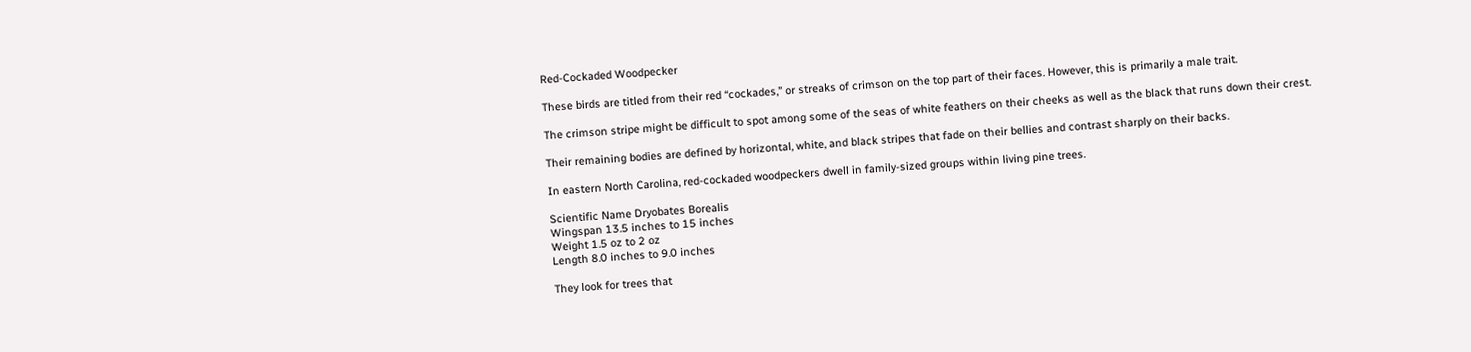Red-Cockaded Woodpecker

These birds are titled from their red “cockades,” or streaks of crimson on the top part of their faces. However, this is primarily a male trait.

The crimson stripe might be difficult to spot among some of the seas of white feathers on their cheeks as well as the black that runs down their crest.

Their remaining bodies are defined by horizontal, white, and black stripes that fade on their bellies and contrast sharply on their backs.

In eastern North Carolina, red-cockaded woodpeckers dwell in family-sized groups within living pine trees.

Scientific Name Dryobates Borealis
Wingspan 13.5 inches to 15 inches
Weight 1.5 oz to 2 oz
Length 8.0 inches to 9.0 inches

They look for trees that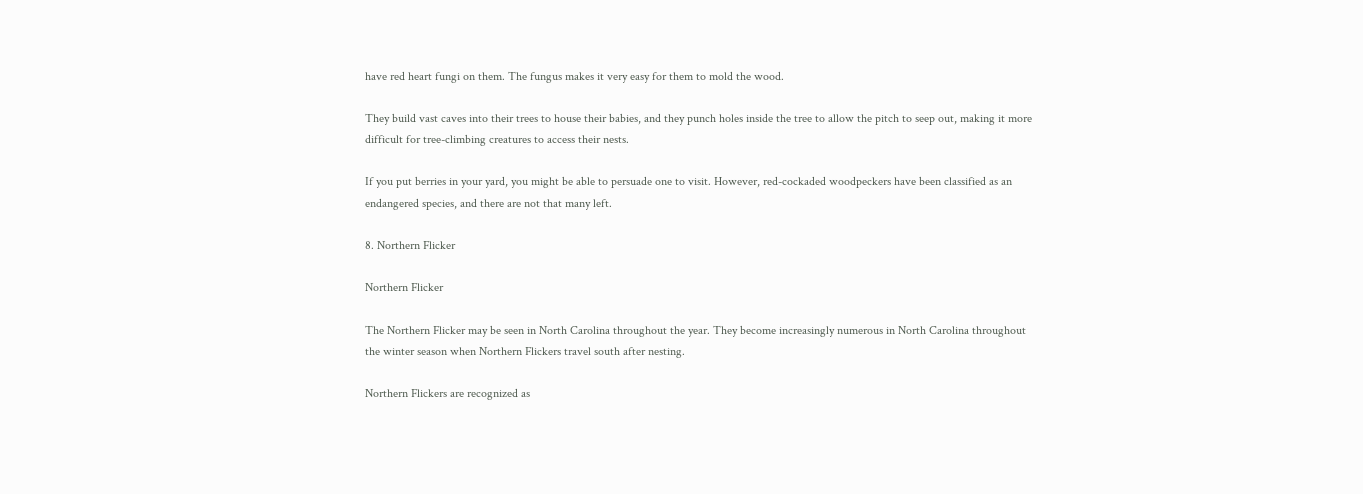have red heart fungi on them. The fungus makes it very easy for them to mold the wood.

They build vast caves into their trees to house their babies, and they punch holes inside the tree to allow the pitch to seep out, making it more difficult for tree-climbing creatures to access their nests.

If you put berries in your yard, you might be able to persuade one to visit. However, red-cockaded woodpeckers have been classified as an endangered species, and there are not that many left.

8. Northern Flicker

Northern Flicker

The Northern Flicker may be seen in North Carolina throughout the year. They become increasingly numerous in North Carolina throughout the winter season when Northern Flickers travel south after nesting.

Northern Flickers are recognized as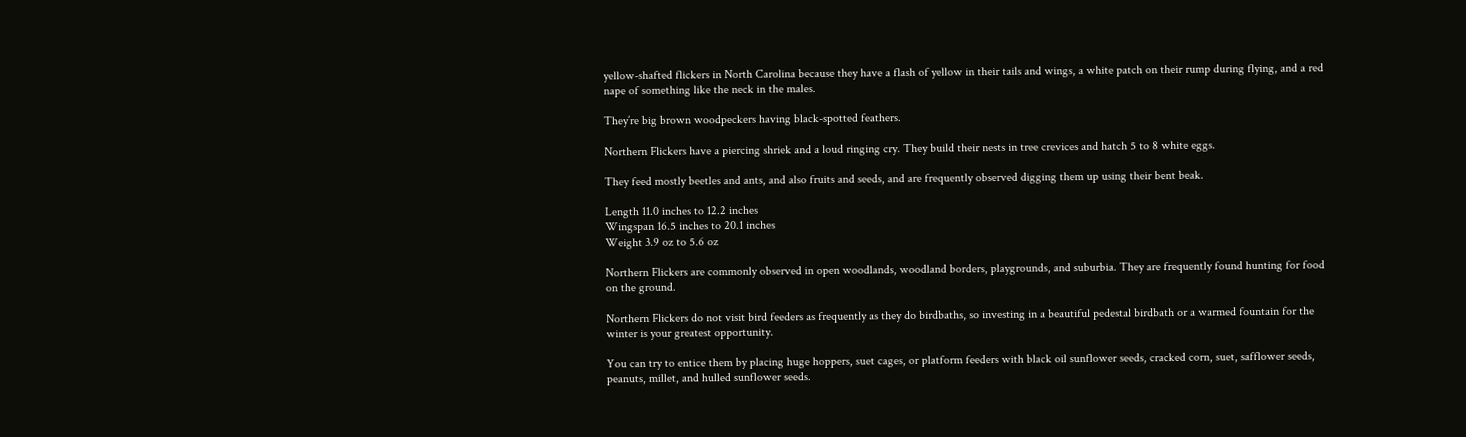yellow-shafted flickers in North Carolina because they have a flash of yellow in their tails and wings, a white patch on their rump during flying, and a red nape of something like the neck in the males.

They’re big brown woodpeckers having black-spotted feathers.

Northern Flickers have a piercing shriek and a loud ringing cry. They build their nests in tree crevices and hatch 5 to 8 white eggs.

They feed mostly beetles and ants, and also fruits and seeds, and are frequently observed digging them up using their bent beak.

Length 11.0 inches to 12.2 inches
Wingspan 16.5 inches to 20.1 inches
Weight 3.9 oz to 5.6 oz

Northern Flickers are commonly observed in open woodlands, woodland borders, playgrounds, and suburbia. They are frequently found hunting for food on the ground.

Northern Flickers do not visit bird feeders as frequently as they do birdbaths, so investing in a beautiful pedestal birdbath or a warmed fountain for the winter is your greatest opportunity.

You can try to entice them by placing huge hoppers, suet cages, or platform feeders with black oil sunflower seeds, cracked corn, suet, safflower seeds, peanuts, millet, and hulled sunflower seeds.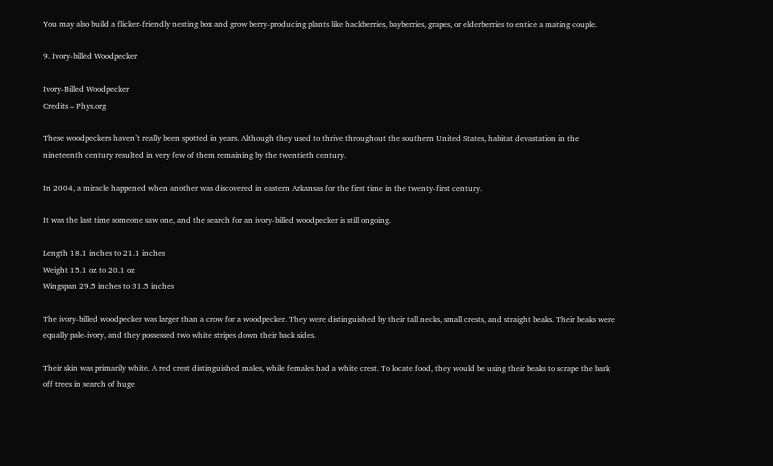You may also build a flicker-friendly nesting box and grow berry-producing plants like hackberries, bayberries, grapes, or elderberries to entice a mating couple.

9. Ivory-billed Woodpecker

Ivory-Billed Woodpecker
Credits – Phys.org

These woodpeckers haven’t really been spotted in years. Although they used to thrive throughout the southern United States, habitat devastation in the nineteenth century resulted in very few of them remaining by the twentieth century.

In 2004, a miracle happened when another was discovered in eastern Arkansas for the first time in the twenty-first century.

It was the last time someone saw one, and the search for an ivory-billed woodpecker is still ongoing.

Length 18.1 inches to 21.1 inches
Weight 15.1 oz to 20.1 oz
Wingspan 29.5 inches to 31.5 inches

The ivory-billed woodpecker was larger than a crow for a woodpecker. They were distinguished by their tall necks, small crests, and straight beaks. Their beaks were equally pale-ivory, and they possessed two white stripes down their back sides.

Their skin was primarily white. A red crest distinguished males, while females had a white crest. To locate food, they would be using their beaks to scrape the bark off trees in search of huge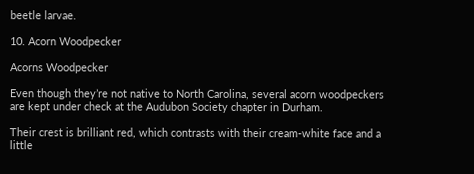beetle larvae.

10. Acorn Woodpecker

Acorns Woodpecker

Even though they’re not native to North Carolina, several acorn woodpeckers are kept under check at the Audubon Society chapter in Durham.

Their crest is brilliant red, which contrasts with their cream-white face and a little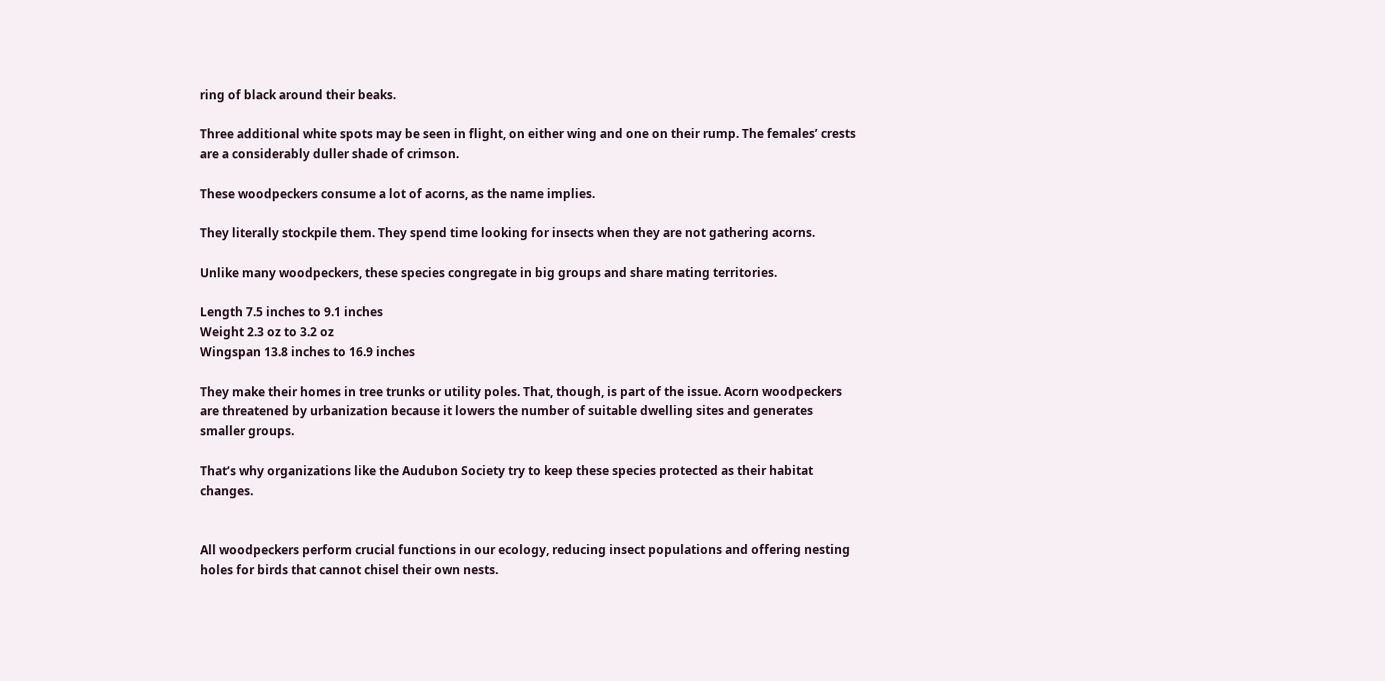ring of black around their beaks.

Three additional white spots may be seen in flight, on either wing and one on their rump. The females’ crests are a considerably duller shade of crimson.

These woodpeckers consume a lot of acorns, as the name implies.

They literally stockpile them. They spend time looking for insects when they are not gathering acorns.

Unlike many woodpeckers, these species congregate in big groups and share mating territories.

Length 7.5 inches to 9.1 inches
Weight 2.3 oz to 3.2 oz
Wingspan 13.8 inches to 16.9 inches

They make their homes in tree trunks or utility poles. That, though, is part of the issue. Acorn woodpeckers are threatened by urbanization because it lowers the number of suitable dwelling sites and generates smaller groups.

That’s why organizations like the Audubon Society try to keep these species protected as their habitat changes.


All woodpeckers perform crucial functions in our ecology, reducing insect populations and offering nesting holes for birds that cannot chisel their own nests.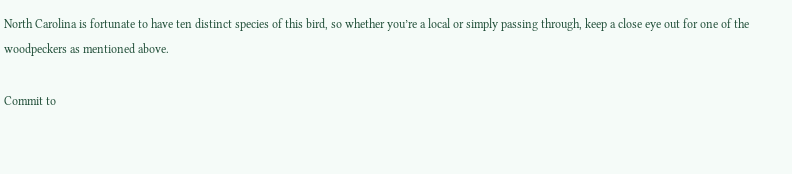North Carolina is fortunate to have ten distinct species of this bird, so whether you’re a local or simply passing through, keep a close eye out for one of the woodpeckers as mentioned above.

Commit to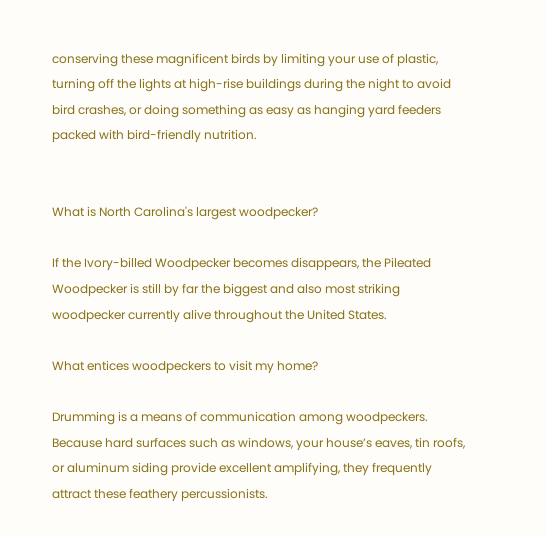conserving these magnificent birds by limiting your use of plastic, turning off the lights at high-rise buildings during the night to avoid bird crashes, or doing something as easy as hanging yard feeders packed with bird-friendly nutrition.


What is North Carolina's largest woodpecker?

If the Ivory-billed Woodpecker becomes disappears, the Pileated Woodpecker is still by far the biggest and also most striking woodpecker currently alive throughout the United States.

What entices woodpeckers to visit my home?

Drumming is a means of communication among woodpeckers. Because hard surfaces such as windows, your house’s eaves, tin roofs, or aluminum siding provide excellent amplifying, they frequently attract these feathery percussionists.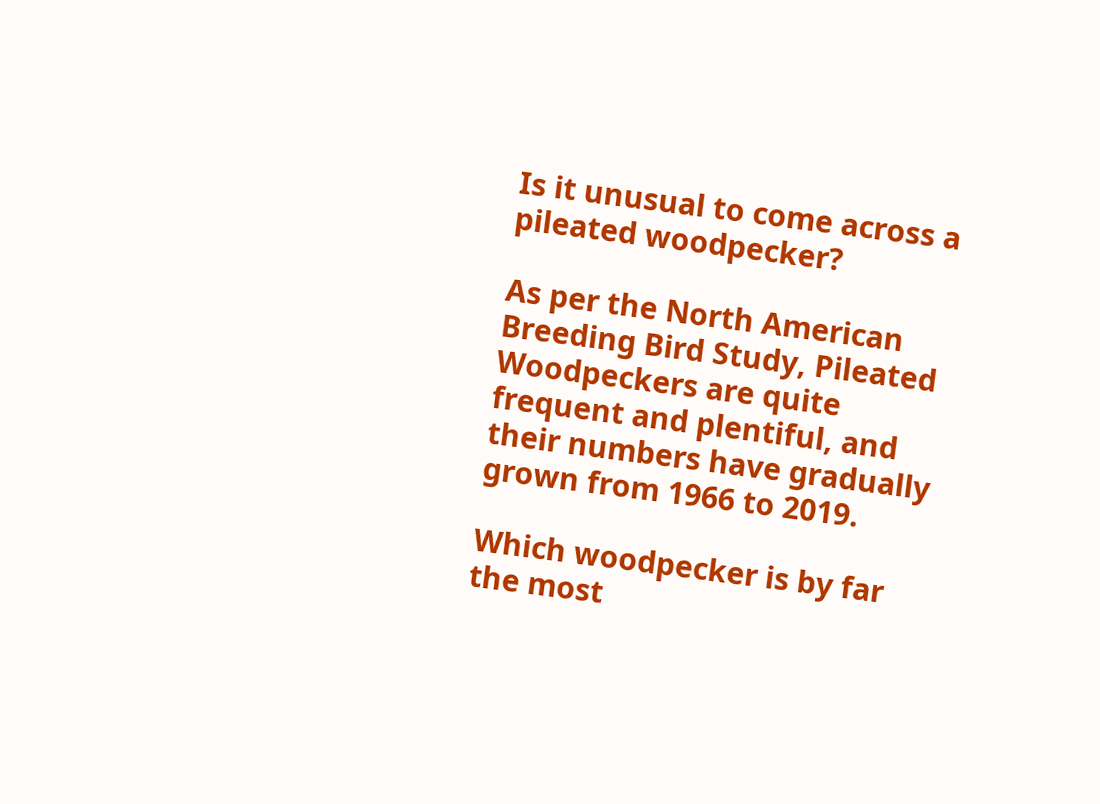Is it unusual to come across a pileated woodpecker?

As per the North American Breeding Bird Study, Pileated Woodpeckers are quite frequent and plentiful, and their numbers have gradually grown from 1966 to 2019.

Which woodpecker is by far the most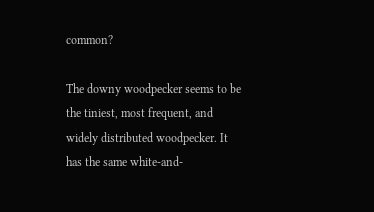common?

The downy woodpecker seems to be the tiniest, most frequent, and widely distributed woodpecker. It has the same white-and-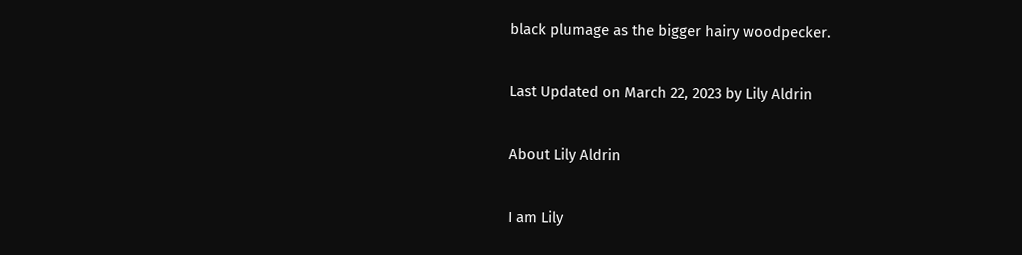black plumage as the bigger hairy woodpecker.

Last Updated on March 22, 2023 by Lily Aldrin

About Lily Aldrin

I am Lily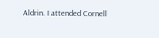Aldrin. I attended Cornell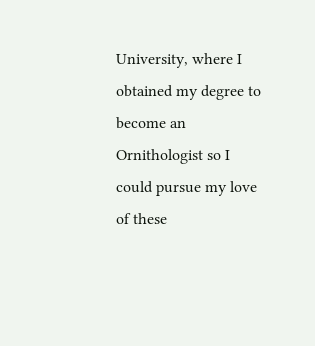University, where I obtained my degree to become an Ornithologist so I could pursue my love of these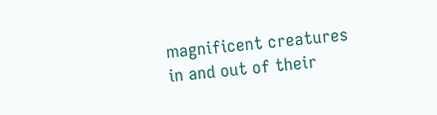magnificent creatures in and out of their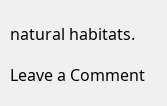natural habitats.

Leave a Comment